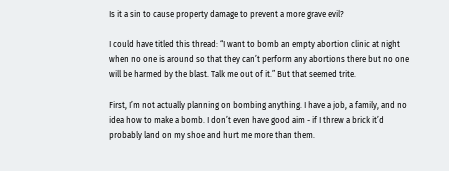Is it a sin to cause property damage to prevent a more grave evil?

I could have titled this thread: “I want to bomb an empty abortion clinic at night when no one is around so that they can’t perform any abortions there but no one will be harmed by the blast. Talk me out of it.” But that seemed trite.

First, I’m not actually planning on bombing anything. I have a job, a family, and no idea how to make a bomb. I don’t even have good aim - if I threw a brick it’d probably land on my shoe and hurt me more than them.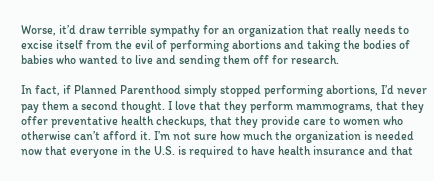Worse, it’d draw terrible sympathy for an organization that really needs to excise itself from the evil of performing abortions and taking the bodies of babies who wanted to live and sending them off for research.

In fact, if Planned Parenthood simply stopped performing abortions, I’d never pay them a second thought. I love that they perform mammograms, that they offer preventative health checkups, that they provide care to women who otherwise can’t afford it. I’m not sure how much the organization is needed now that everyone in the U.S. is required to have health insurance and that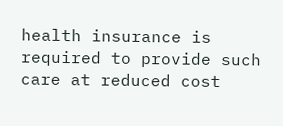health insurance is required to provide such care at reduced cost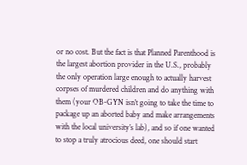or no cost. But the fact is that Planned Parenthood is the largest abortion provider in the U.S., probably the only operation large enough to actually harvest corpses of murdered children and do anything with them (your OB-GYN isn’t going to take the time to package up an aborted baby and make arrangements with the local university’s lab), and so if one wanted to stop a truly atrocious deed, one should start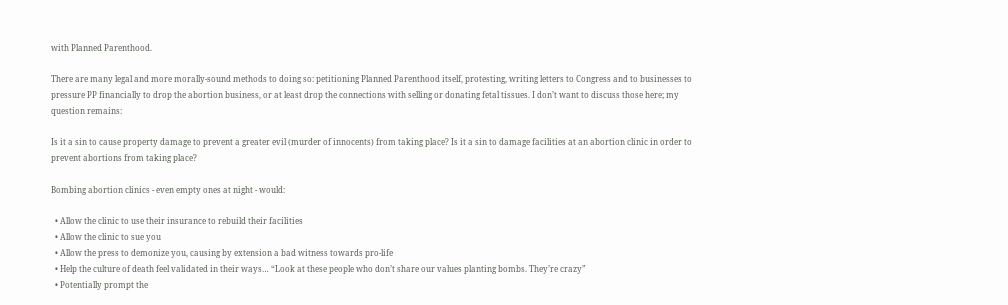with Planned Parenthood.

There are many legal and more morally-sound methods to doing so: petitioning Planned Parenthood itself, protesting, writing letters to Congress and to businesses to pressure PP financially to drop the abortion business, or at least drop the connections with selling or donating fetal tissues. I don’t want to discuss those here; my question remains:

Is it a sin to cause property damage to prevent a greater evil (murder of innocents) from taking place? Is it a sin to damage facilities at an abortion clinic in order to prevent abortions from taking place?

Bombing abortion clinics - even empty ones at night - would:

  • Allow the clinic to use their insurance to rebuild their facilities
  • Allow the clinic to sue you
  • Allow the press to demonize you, causing by extension a bad witness towards pro-life
  • Help the culture of death feel validated in their ways… “Look at these people who don’t share our values planting bombs. They’re crazy”
  • Potentially prompt the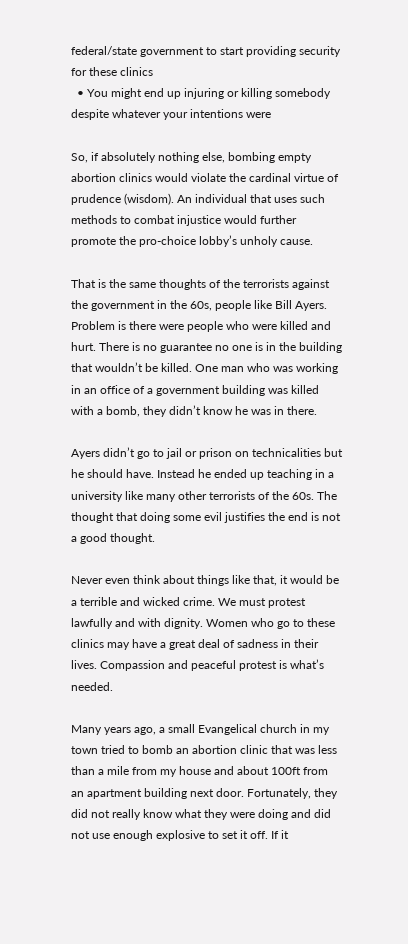federal/state government to start providing security for these clinics
  • You might end up injuring or killing somebody despite whatever your intentions were

So, if absolutely nothing else, bombing empty abortion clinics would violate the cardinal virtue of prudence (wisdom). An individual that uses such methods to combat injustice would further promote the pro-choice lobby’s unholy cause.

That is the same thoughts of the terrorists against the government in the 60s, people like Bill Ayers. Problem is there were people who were killed and hurt. There is no guarantee no one is in the building that wouldn’t be killed. One man who was working in an office of a government building was killed with a bomb, they didn’t know he was in there.

Ayers didn’t go to jail or prison on technicalities but he should have. Instead he ended up teaching in a university like many other terrorists of the 60s. The thought that doing some evil justifies the end is not a good thought.

Never even think about things like that, it would be a terrible and wicked crime. We must protest lawfully and with dignity. Women who go to these clinics may have a great deal of sadness in their lives. Compassion and peaceful protest is what’s needed.

Many years ago, a small Evangelical church in my town tried to bomb an abortion clinic that was less than a mile from my house and about 100ft from an apartment building next door. Fortunately, they did not really know what they were doing and did not use enough explosive to set it off. If it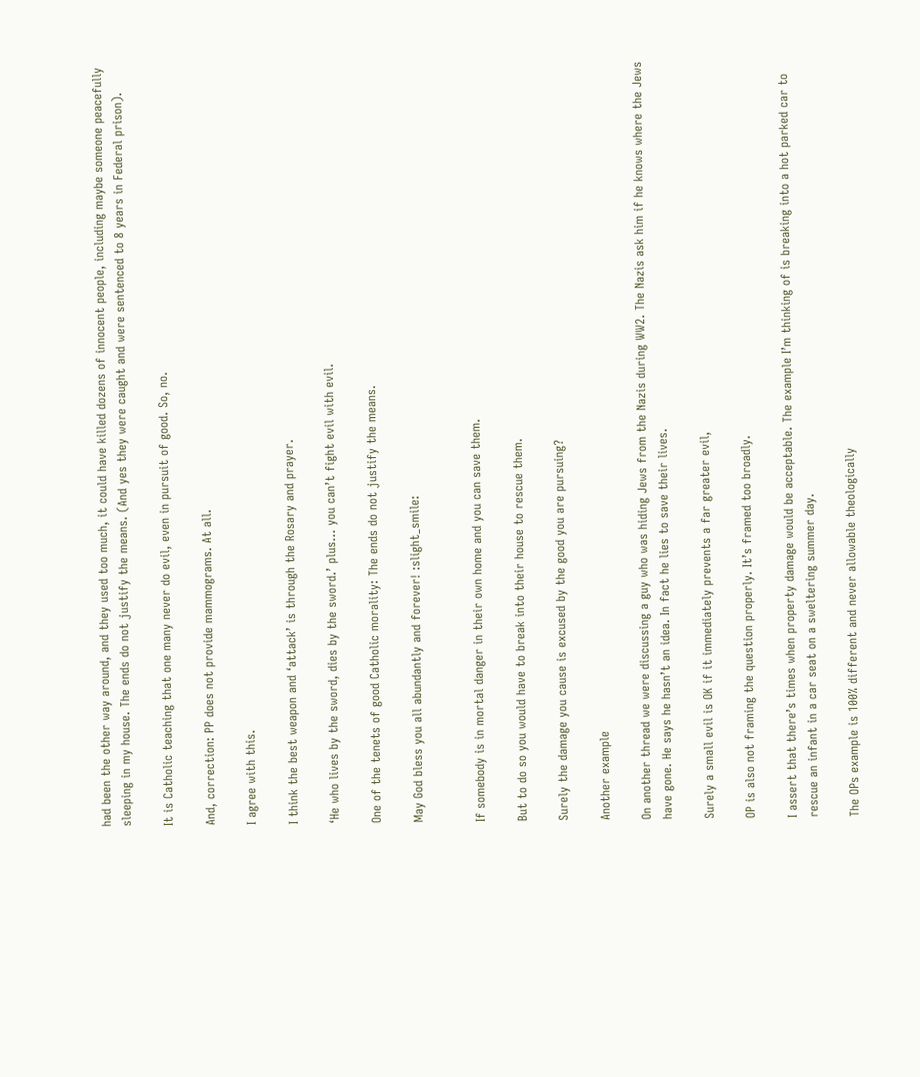had been the other way around, and they used too much, it could have killed dozens of innocent people, including maybe someone peacefully sleeping in my house. The ends do not justify the means. (And yes they were caught and were sentenced to 8 years in Federal prison).

It is Catholic teaching that one many never do evil, even in pursuit of good. So, no.

And, correction: PP does not provide mammograms. At all.

I agree with this.

I think the best weapon and ‘attack’ is through the Rosary and prayer.

‘He who lives by the sword, dies by the sword.’ plus… you can’t fight evil with evil.

One of the tenets of good Catholic morality: The ends do not justify the means.

May God bless you all abundantly and forever! :slight_smile:


If somebody is in mortal danger in their own home and you can save them.

But to do so you would have to break into their house to rescue them.

Surely the damage you cause is excused by the good you are pursuing?

Another example

On another thread we were discussing a guy who was hiding Jews from the Nazis during WW2. The Nazis ask him if he knows where the Jews have gone. He says he hasn’t an idea. In fact he lies to save their lives.

Surely a small evil is OK if it immediately prevents a far greater evil,

OP is also not framing the question properly. It’s framed too broadly.

I assert that there’s times when property damage would be acceptable. The example I’m thinking of is breaking into a hot parked car to rescue an infant in a car seat on a sweltering summer day.

The OPs example is 100% different and never allowable theologically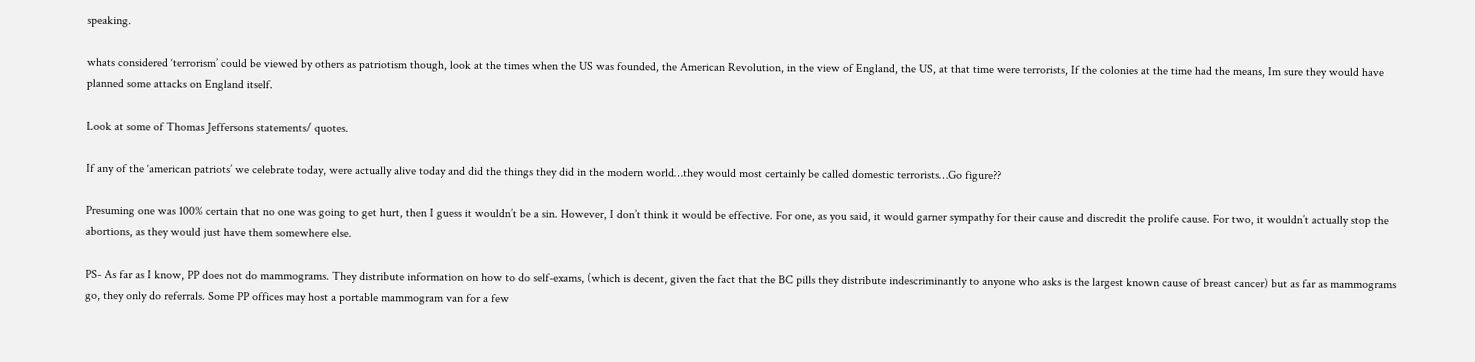speaking.

whats considered ‘terrorism’ could be viewed by others as patriotism though, look at the times when the US was founded, the American Revolution, in the view of England, the US, at that time were terrorists, If the colonies at the time had the means, Im sure they would have planned some attacks on England itself.

Look at some of Thomas Jeffersons statements/ quotes.

If any of the ‘american patriots’ we celebrate today, were actually alive today and did the things they did in the modern world…they would most certainly be called domestic terrorists…Go figure??

Presuming one was 100% certain that no one was going to get hurt, then I guess it wouldn’t be a sin. However, I don’t think it would be effective. For one, as you said, it would garner sympathy for their cause and discredit the prolife cause. For two, it wouldn’t actually stop the abortions, as they would just have them somewhere else.

PS- As far as I know, PP does not do mammograms. They distribute information on how to do self-exams, (which is decent, given the fact that the BC pills they distribute indescriminantly to anyone who asks is the largest known cause of breast cancer) but as far as mammograms go, they only do referrals. Some PP offices may host a portable mammogram van for a few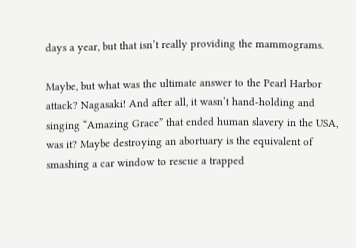days a year, but that isn’t really providing the mammograms.

Maybe, but what was the ultimate answer to the Pearl Harbor attack? Nagasaki! And after all, it wasn’t hand-holding and singing “Amazing Grace” that ended human slavery in the USA, was it? Maybe destroying an abortuary is the equivalent of smashing a car window to rescue a trapped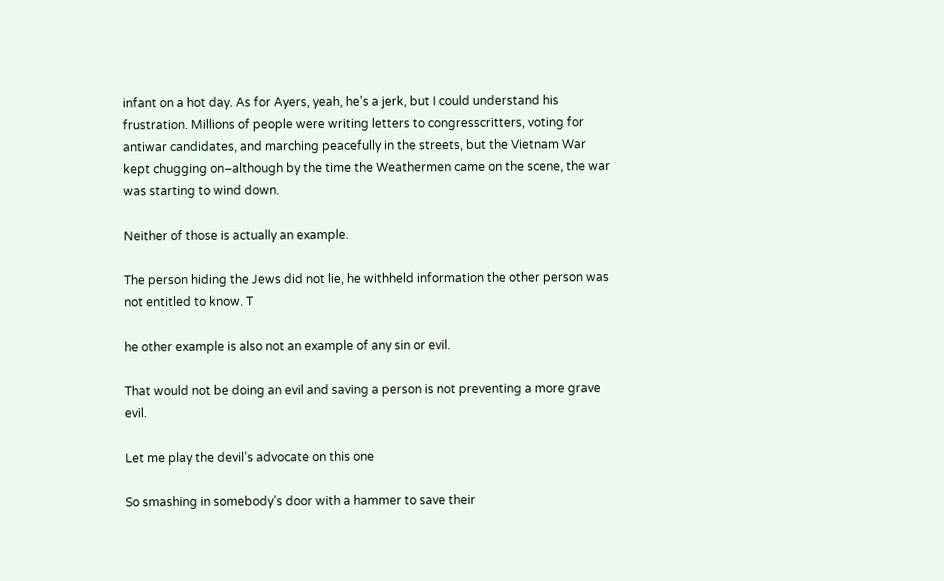infant on a hot day. As for Ayers, yeah, he’s a jerk, but I could understand his frustration. Millions of people were writing letters to congresscritters, voting for antiwar candidates, and marching peacefully in the streets, but the Vietnam War kept chugging on–although by the time the Weathermen came on the scene, the war was starting to wind down.

Neither of those is actually an example.

The person hiding the Jews did not lie, he withheld information the other person was not entitled to know. T

he other example is also not an example of any sin or evil.

That would not be doing an evil and saving a person is not preventing a more grave evil.

Let me play the devil’s advocate on this one

So smashing in somebody’s door with a hammer to save their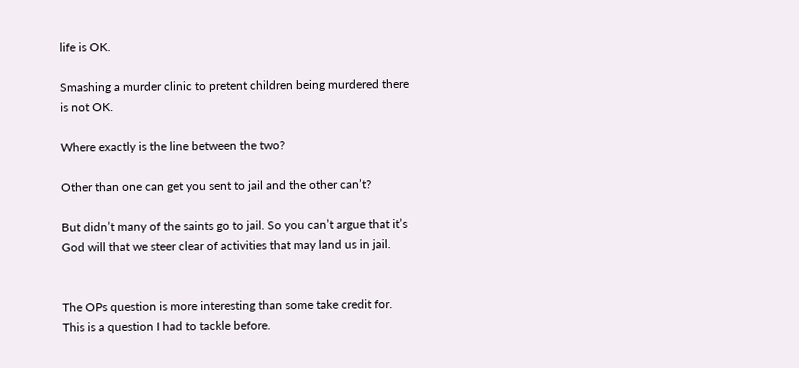life is OK.

Smashing a murder clinic to pretent children being murdered there is not OK.

Where exactly is the line between the two?

Other than one can get you sent to jail and the other can’t?

But didn’t many of the saints go to jail. So you can’t argue that it’s God will that we steer clear of activities that may land us in jail.


The OPs question is more interesting than some take credit for. This is a question I had to tackle before.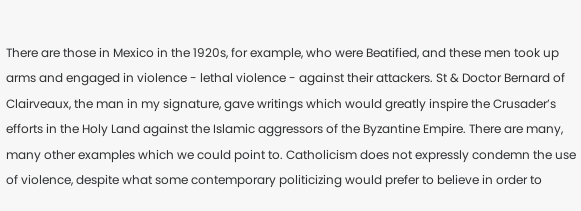There are those in Mexico in the 1920s, for example, who were Beatified, and these men took up arms and engaged in violence - lethal violence - against their attackers. St & Doctor Bernard of Clairveaux, the man in my signature, gave writings which would greatly inspire the Crusader’s efforts in the Holy Land against the Islamic aggressors of the Byzantine Empire. There are many, many other examples which we could point to. Catholicism does not expressly condemn the use of violence, despite what some contemporary politicizing would prefer to believe in order to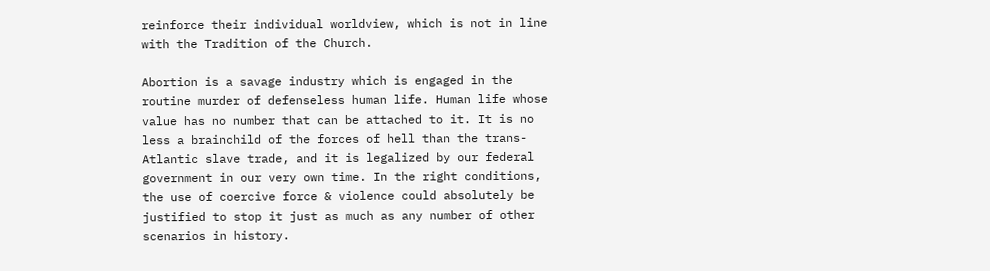reinforce their individual worldview, which is not in line with the Tradition of the Church.

Abortion is a savage industry which is engaged in the routine murder of defenseless human life. Human life whose value has no number that can be attached to it. It is no less a brainchild of the forces of hell than the trans-Atlantic slave trade, and it is legalized by our federal government in our very own time. In the right conditions, the use of coercive force & violence could absolutely be justified to stop it just as much as any number of other scenarios in history.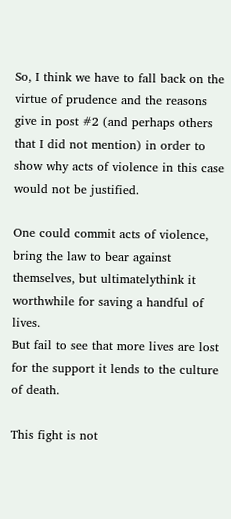So, I think we have to fall back on the virtue of prudence and the reasons give in post #2 (and perhaps others that I did not mention) in order to show why acts of violence in this case would not be justified.

One could commit acts of violence, bring the law to bear against themselves, but ultimatelythink it worthwhile for saving a handful of lives.
But fail to see that more lives are lost for the support it lends to the culture of death.

This fight is not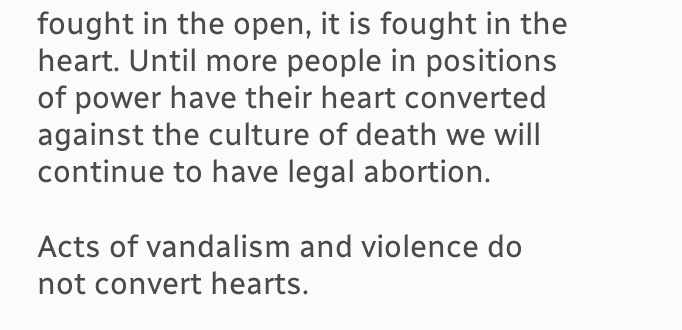fought in the open, it is fought in the heart. Until more people in positions of power have their heart converted against the culture of death we will continue to have legal abortion.

Acts of vandalism and violence do not convert hearts.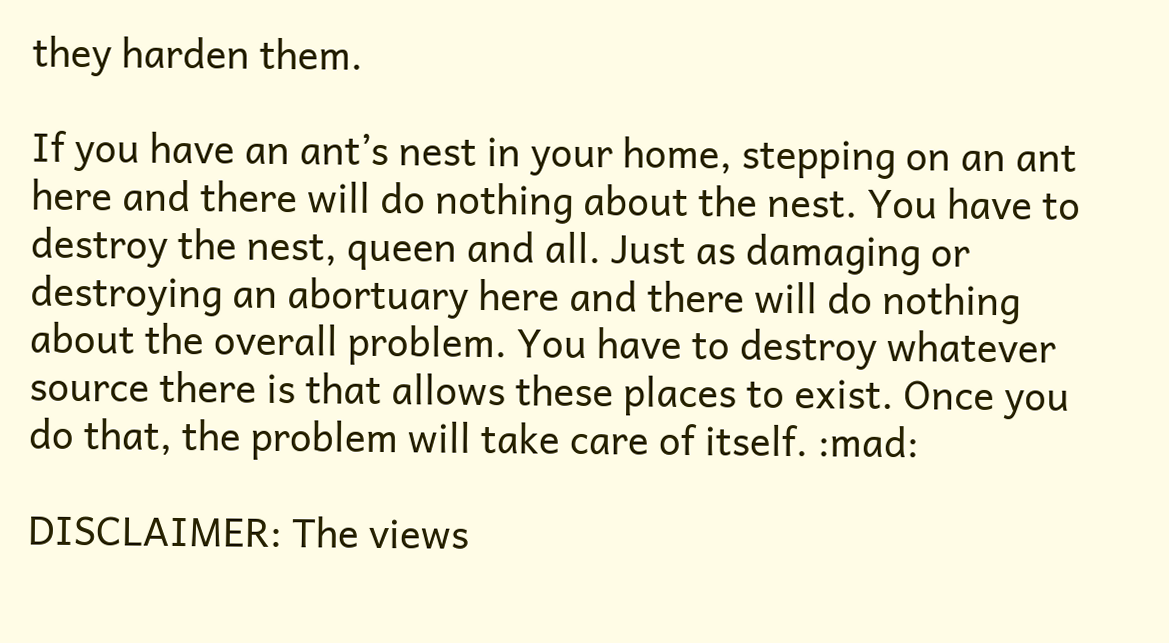they harden them.

If you have an ant’s nest in your home, stepping on an ant here and there will do nothing about the nest. You have to destroy the nest, queen and all. Just as damaging or destroying an abortuary here and there will do nothing about the overall problem. You have to destroy whatever source there is that allows these places to exist. Once you do that, the problem will take care of itself. :mad:

DISCLAIMER: The views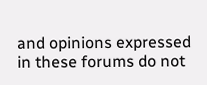and opinions expressed in these forums do not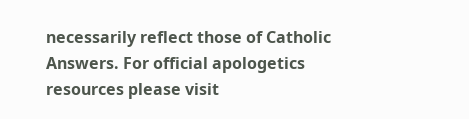necessarily reflect those of Catholic Answers. For official apologetics resources please visit